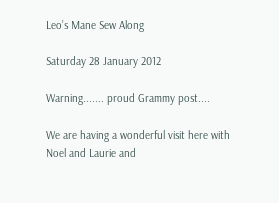Leo’s Mane Sew Along

Saturday 28 January 2012

Warning....... proud Grammy post....

We are having a wonderful visit here with Noel and Laurie and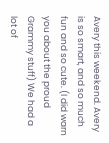Avery this weekend. Avery is so smart, and so much fun and so cute. (I did warn you about the proud Grammy stuff) We had a lot of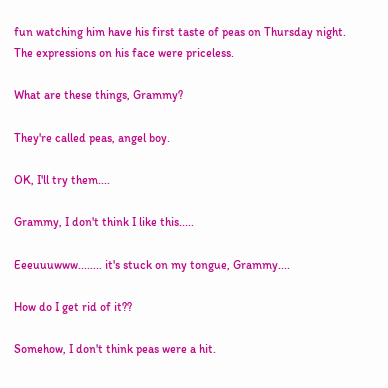fun watching him have his first taste of peas on Thursday night. The expressions on his face were priceless.

What are these things, Grammy?

They're called peas, angel boy.

OK, I'll try them....

Grammy, I don't think I like this.....

Eeeuuuwww........ it's stuck on my tongue, Grammy....

How do I get rid of it??

Somehow, I don't think peas were a hit.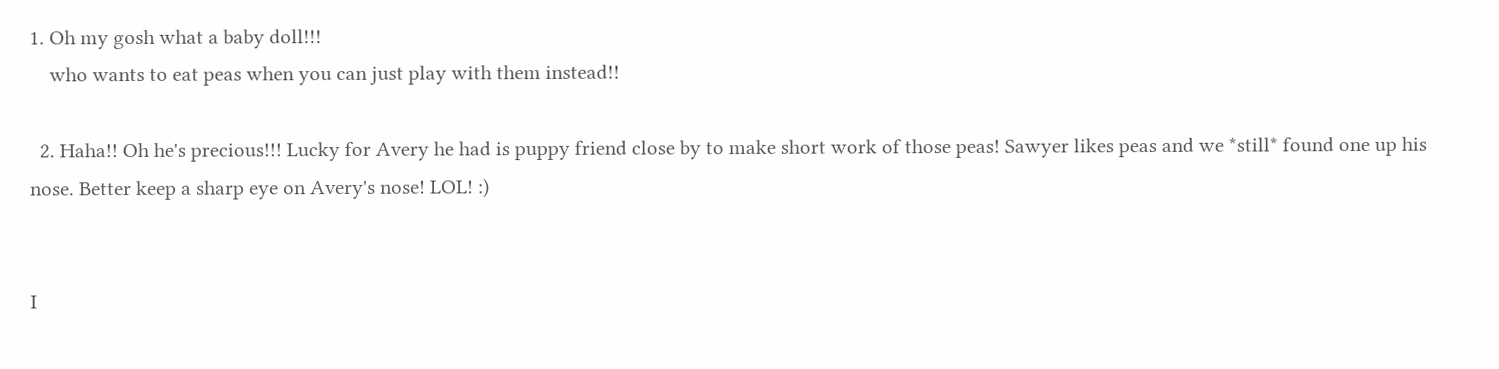1. Oh my gosh what a baby doll!!!
    who wants to eat peas when you can just play with them instead!!

  2. Haha!! Oh he's precious!!! Lucky for Avery he had is puppy friend close by to make short work of those peas! Sawyer likes peas and we *still* found one up his nose. Better keep a sharp eye on Avery's nose! LOL! :)


I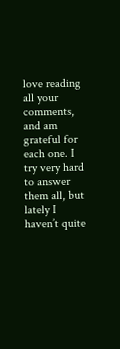love reading all your comments, and am grateful for each one. I try very hard to answer them all, but lately I haven’t quite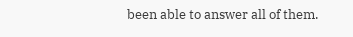been able to answer all of them.